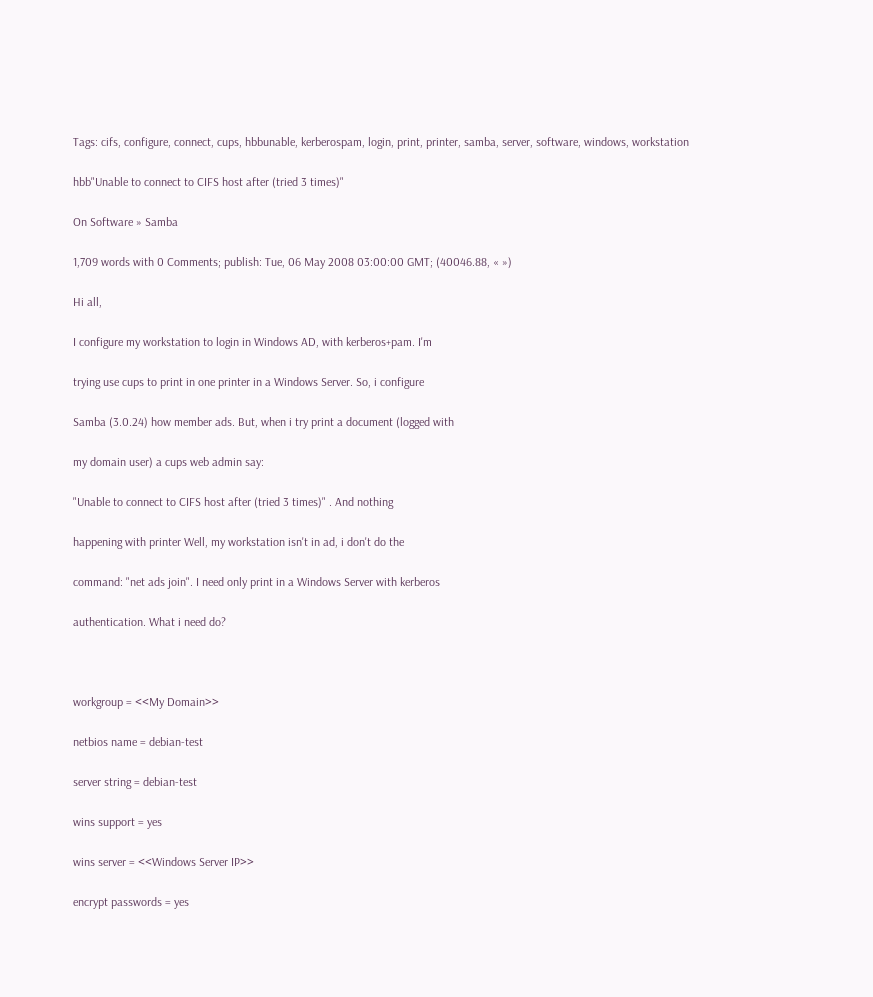Tags: cifs, configure, connect, cups, hbbunable, kerberospam, login, print, printer, samba, server, software, windows, workstation

hbb"Unable to connect to CIFS host after (tried 3 times)"

On Software » Samba

1,709 words with 0 Comments; publish: Tue, 06 May 2008 03:00:00 GMT; (40046.88, « »)

Hi all,

I configure my workstation to login in Windows AD, with kerberos+pam. I'm

trying use cups to print in one printer in a Windows Server. So, i configure

Samba (3.0.24) how member ads. But, when i try print a document (logged with

my domain user) a cups web admin say:

"Unable to connect to CIFS host after (tried 3 times)" . And nothing

happening with printer Well, my workstation isn't in ad, i don't do the

command: "net ads join". I need only print in a Windows Server with kerberos

authentication. What i need do?



workgroup = <<My Domain>>

netbios name = debian-test

server string = debian-test

wins support = yes

wins server = <<Windows Server IP>>

encrypt passwords = yes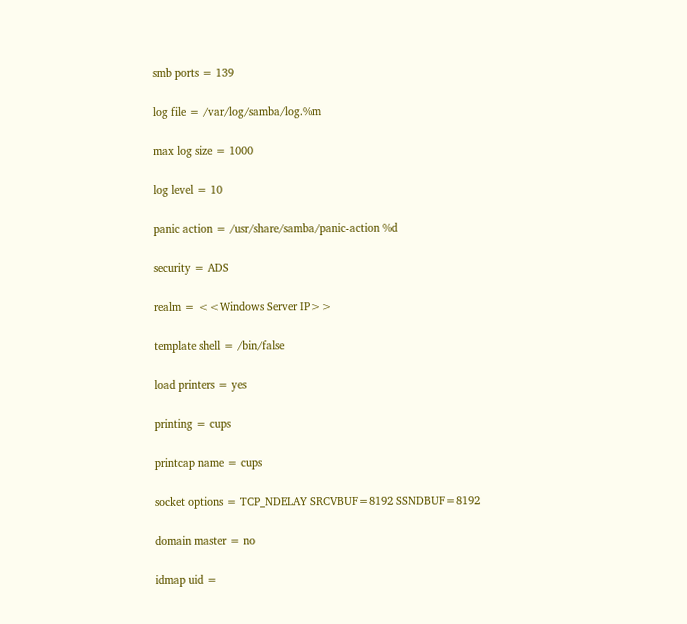smb ports = 139

log file = /var/log/samba/log.%m

max log size = 1000

log level = 10

panic action = /usr/share/samba/panic-action %d

security = ADS

realm = <<Windows Server IP>>

template shell = /bin/false

load printers = yes

printing = cups

printcap name = cups

socket options = TCP_NDELAY SRCVBUF=8192 SSNDBUF=8192

domain master = no

idmap uid =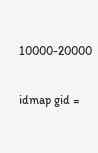10000-20000

idmap gid =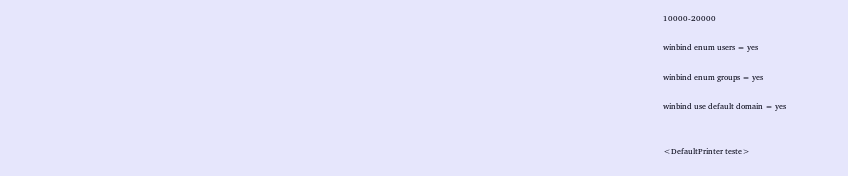10000-20000

winbind enum users = yes

winbind enum groups = yes

winbind use default domain = yes


<DefaultPrinter teste>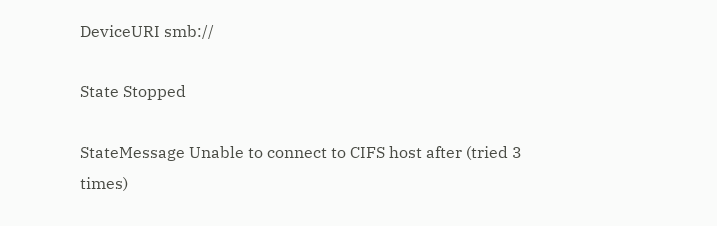DeviceURI smb://

State Stopped

StateMessage Unable to connect to CIFS host after (tried 3 times)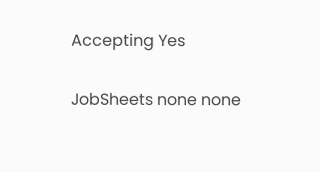Accepting Yes

JobSheets none none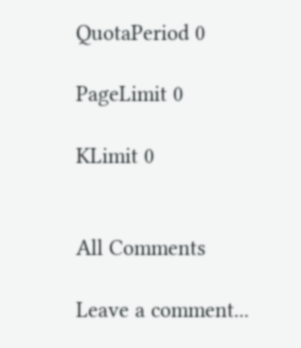QuotaPeriod 0

PageLimit 0

KLimit 0


All Comments

Leave a comment...